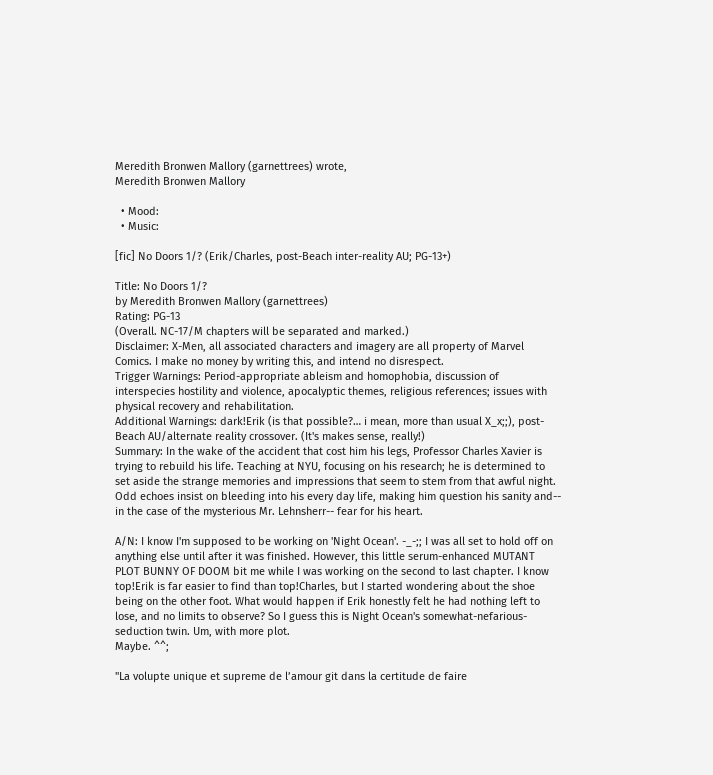Meredith Bronwen Mallory (garnettrees) wrote,
Meredith Bronwen Mallory

  • Mood:
  • Music:

[fic] No Doors 1/? (Erik/Charles, post-Beach inter-reality AU; PG-13+)

Title: No Doors 1/?
by Meredith Bronwen Mallory (garnettrees)
Rating: PG-13
(Overall. NC-17/M chapters will be separated and marked.)
Disclaimer: X-Men, all associated characters and imagery are all property of Marvel Comics. I make no money by writing this, and intend no disrespect.
Trigger Warnings: Period-appropriate ableism and homophobia, discussion of interspecies hostility and violence, apocalyptic themes, religious references; issues with physical recovery and rehabilitation.
Additional Warnings: dark!Erik (is that possible?… i mean, more than usual X_x;;), post-Beach AU/alternate reality crossover. (It's makes sense, really!)
Summary: In the wake of the accident that cost him his legs, Professor Charles Xavier is trying to rebuild his life. Teaching at NYU, focusing on his research; he is determined to set aside the strange memories and impressions that seem to stem from that awful night. Odd echoes insist on bleeding into his every day life, making him question his sanity and-- in the case of the mysterious Mr. Lehnsherr-- fear for his heart.

A/N: I know I'm supposed to be working on 'Night Ocean'. -_-;; I was all set to hold off on anything else until after it was finished. However, this little serum-enhanced MUTANT PLOT BUNNY OF DOOM bit me while I was working on the second to last chapter. I know top!Erik is far easier to find than top!Charles, but I started wondering about the shoe being on the other foot. What would happen if Erik honestly felt he had nothing left to lose, and no limits to observe? So I guess this is Night Ocean's somewhat-nefarious-seduction twin. Um, with more plot.
Maybe. ^^;

"La volupte unique et supreme de l’amour git dans la certitude de faire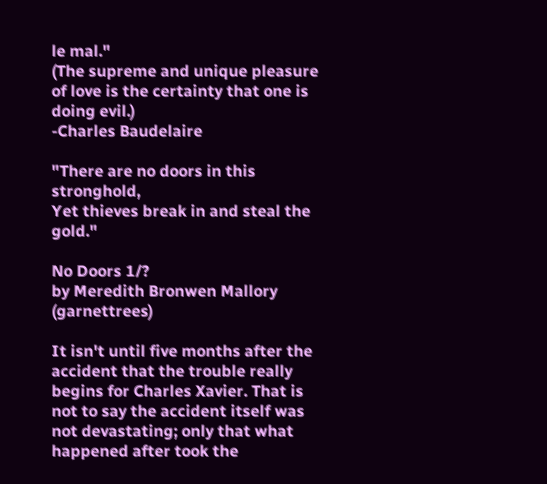le mal."
(The supreme and unique pleasure of love is the certainty that one is doing evil.)
-Charles Baudelaire

"There are no doors in this stronghold,
Yet thieves break in and steal the gold."

No Doors 1/?
by Meredith Bronwen Mallory (garnettrees)

It isn't until five months after the accident that the trouble really begins for Charles Xavier. That is not to say the accident itself was not devastating; only that what happened after took the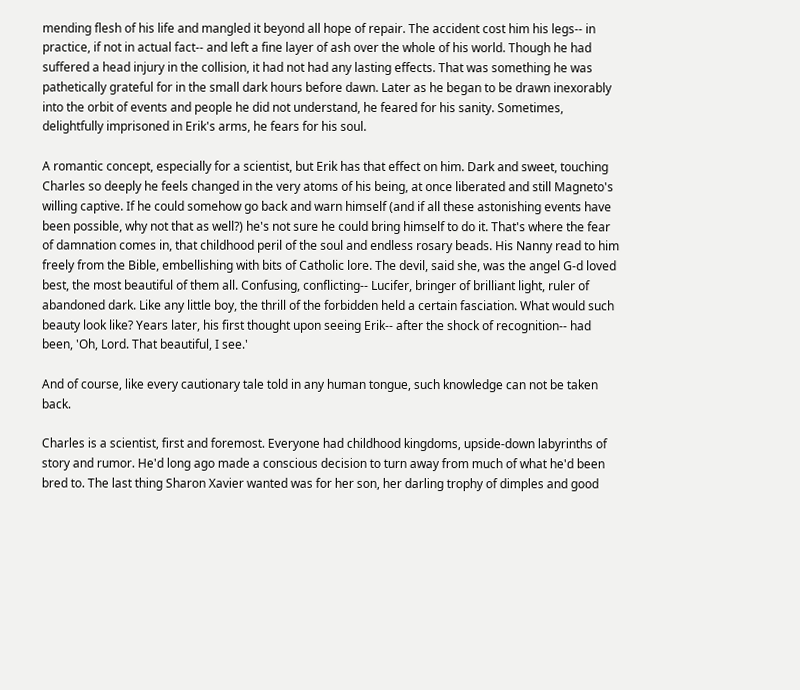mending flesh of his life and mangled it beyond all hope of repair. The accident cost him his legs-- in practice, if not in actual fact-- and left a fine layer of ash over the whole of his world. Though he had suffered a head injury in the collision, it had not had any lasting effects. That was something he was pathetically grateful for in the small dark hours before dawn. Later as he began to be drawn inexorably into the orbit of events and people he did not understand, he feared for his sanity. Sometimes, delightfully imprisoned in Erik's arms, he fears for his soul.

A romantic concept, especially for a scientist, but Erik has that effect on him. Dark and sweet, touching Charles so deeply he feels changed in the very atoms of his being, at once liberated and still Magneto's willing captive. If he could somehow go back and warn himself (and if all these astonishing events have been possible, why not that as well?) he's not sure he could bring himself to do it. That's where the fear of damnation comes in, that childhood peril of the soul and endless rosary beads. His Nanny read to him freely from the Bible, embellishing with bits of Catholic lore. The devil, said she, was the angel G-d loved best, the most beautiful of them all. Confusing, conflicting-- Lucifer, bringer of brilliant light, ruler of abandoned dark. Like any little boy, the thrill of the forbidden held a certain fasciation. What would such beauty look like? Years later, his first thought upon seeing Erik-- after the shock of recognition-- had been, 'Oh, Lord. That beautiful, I see.'

And of course, like every cautionary tale told in any human tongue, such knowledge can not be taken back.

Charles is a scientist, first and foremost. Everyone had childhood kingdoms, upside-down labyrinths of story and rumor. He'd long ago made a conscious decision to turn away from much of what he'd been bred to. The last thing Sharon Xavier wanted was for her son, her darling trophy of dimples and good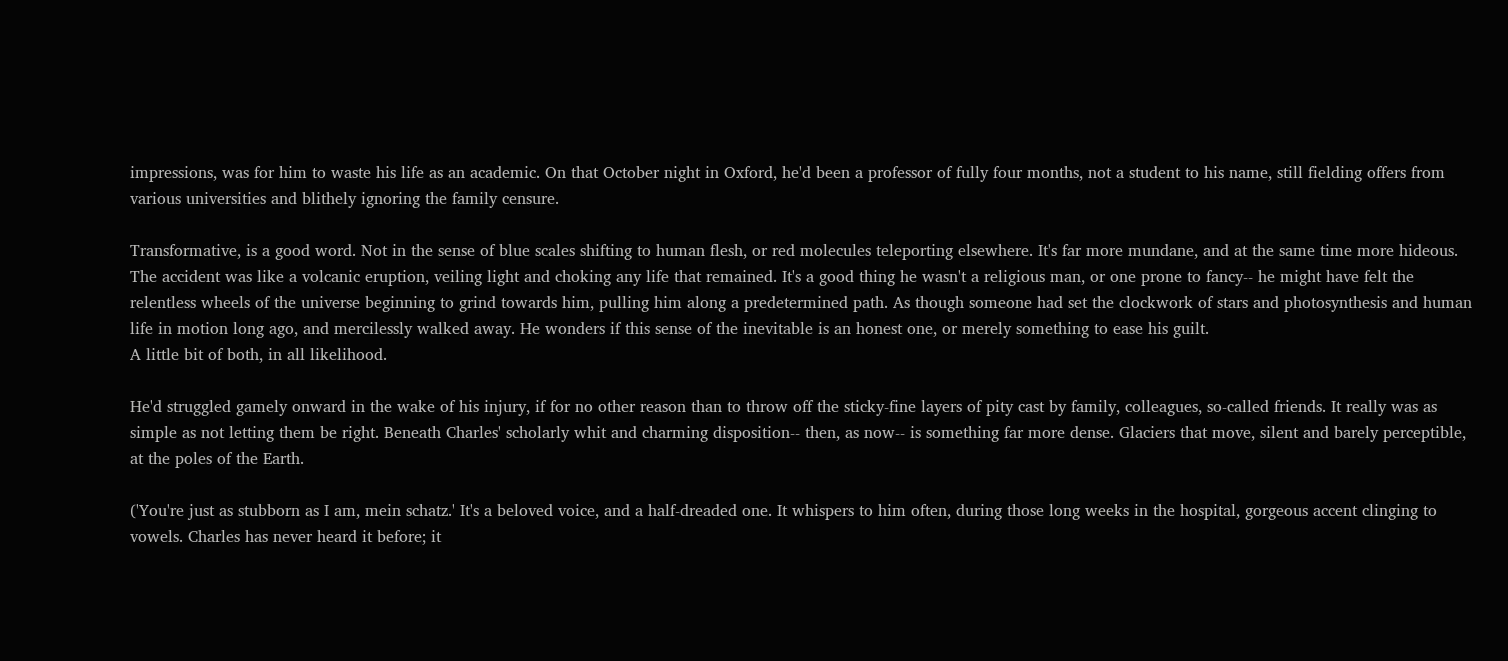impressions, was for him to waste his life as an academic. On that October night in Oxford, he'd been a professor of fully four months, not a student to his name, still fielding offers from various universities and blithely ignoring the family censure.

Transformative, is a good word. Not in the sense of blue scales shifting to human flesh, or red molecules teleporting elsewhere. It's far more mundane, and at the same time more hideous. The accident was like a volcanic eruption, veiling light and choking any life that remained. It's a good thing he wasn't a religious man, or one prone to fancy-- he might have felt the relentless wheels of the universe beginning to grind towards him, pulling him along a predetermined path. As though someone had set the clockwork of stars and photosynthesis and human life in motion long ago, and mercilessly walked away. He wonders if this sense of the inevitable is an honest one, or merely something to ease his guilt.
A little bit of both, in all likelihood.

He'd struggled gamely onward in the wake of his injury, if for no other reason than to throw off the sticky-fine layers of pity cast by family, colleagues, so-called friends. It really was as simple as not letting them be right. Beneath Charles' scholarly whit and charming disposition-- then, as now-- is something far more dense. Glaciers that move, silent and barely perceptible, at the poles of the Earth.

('You're just as stubborn as I am, mein schatz.' It's a beloved voice, and a half-dreaded one. It whispers to him often, during those long weeks in the hospital, gorgeous accent clinging to vowels. Charles has never heard it before; it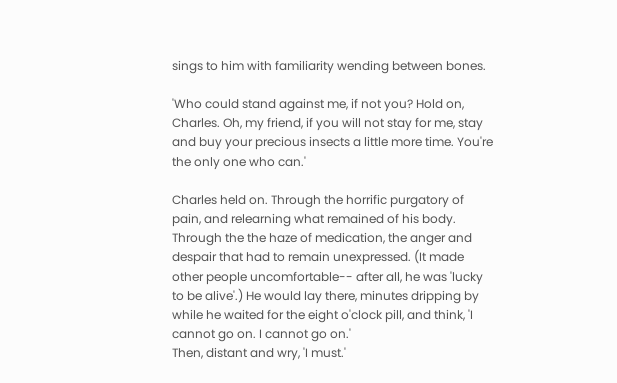sings to him with familiarity wending between bones.

'Who could stand against me, if not you? Hold on, Charles. Oh, my friend, if you will not stay for me, stay and buy your precious insects a little more time. You're the only one who can.'

Charles held on. Through the horrific purgatory of pain, and relearning what remained of his body. Through the the haze of medication, the anger and despair that had to remain unexpressed. (It made other people uncomfortable-- after all, he was 'lucky to be alive'.) He would lay there, minutes dripping by while he waited for the eight o'clock pill, and think, 'I cannot go on. I cannot go on.'
Then, distant and wry, 'I must.'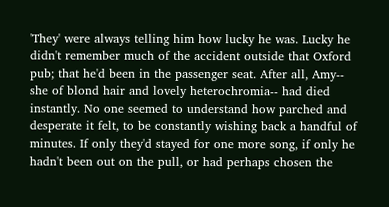'They' were always telling him how lucky he was. Lucky he didn't remember much of the accident outside that Oxford pub; that he'd been in the passenger seat. After all, Amy-- she of blond hair and lovely heterochromia-- had died instantly. No one seemed to understand how parched and desperate it felt, to be constantly wishing back a handful of minutes. If only they'd stayed for one more song, if only he hadn't been out on the pull, or had perhaps chosen the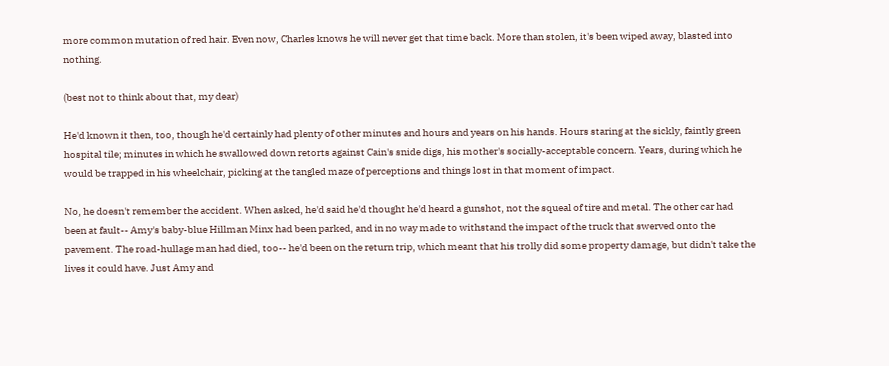more common mutation of red hair. Even now, Charles knows he will never get that time back. More than stolen, it's been wiped away, blasted into nothing.

(best not to think about that, my dear)

He'd known it then, too, though he'd certainly had plenty of other minutes and hours and years on his hands. Hours staring at the sickly, faintly green hospital tile; minutes in which he swallowed down retorts against Cain's snide digs, his mother's socially-acceptable concern. Years, during which he would be trapped in his wheelchair, picking at the tangled maze of perceptions and things lost in that moment of impact.

No, he doesn't remember the accident. When asked, he'd said he'd thought he'd heard a gunshot, not the squeal of tire and metal. The other car had been at fault-- Amy's baby-blue Hillman Minx had been parked, and in no way made to withstand the impact of the truck that swerved onto the pavement. The road-hullage man had died, too-- he'd been on the return trip, which meant that his trolly did some property damage, but didn't take the lives it could have. Just Amy and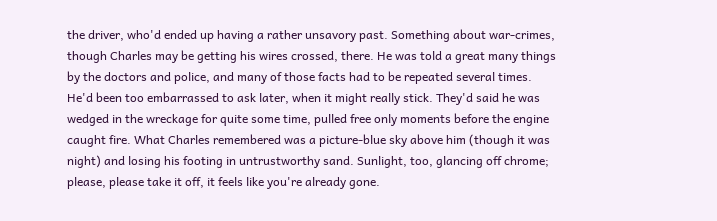the driver, who'd ended up having a rather unsavory past. Something about war-crimes, though Charles may be getting his wires crossed, there. He was told a great many things by the doctors and police, and many of those facts had to be repeated several times. He'd been too embarrassed to ask later, when it might really stick. They'd said he was wedged in the wreckage for quite some time, pulled free only moments before the engine caught fire. What Charles remembered was a picture-blue sky above him (though it was night) and losing his footing in untrustworthy sand. Sunlight, too, glancing off chrome; please, please take it off, it feels like you're already gone.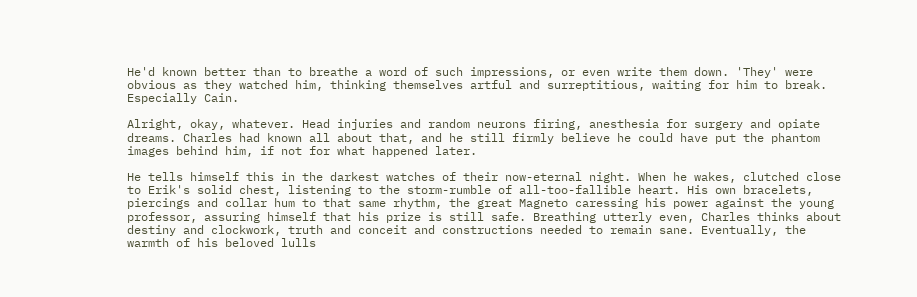He'd known better than to breathe a word of such impressions, or even write them down. 'They' were obvious as they watched him, thinking themselves artful and surreptitious, waiting for him to break.
Especially Cain.

Alright, okay, whatever. Head injuries and random neurons firing, anesthesia for surgery and opiate dreams. Charles had known all about that, and he still firmly believe he could have put the phantom images behind him, if not for what happened later.

He tells himself this in the darkest watches of their now-eternal night. When he wakes, clutched close to Erik's solid chest, listening to the storm-rumble of all-too-fallible heart. His own bracelets, piercings and collar hum to that same rhythm, the great Magneto caressing his power against the young professor, assuring himself that his prize is still safe. Breathing utterly even, Charles thinks about destiny and clockwork, truth and conceit and constructions needed to remain sane. Eventually, the warmth of his beloved lulls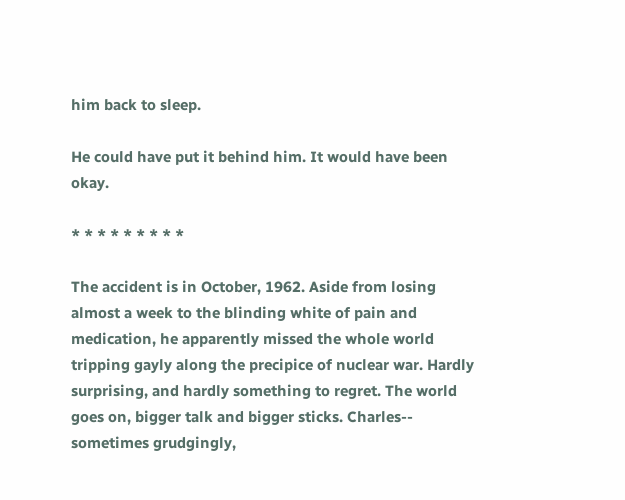him back to sleep.

He could have put it behind him. It would have been okay.

* * * * * * * * *

The accident is in October, 1962. Aside from losing almost a week to the blinding white of pain and medication, he apparently missed the whole world tripping gayly along the precipice of nuclear war. Hardly surprising, and hardly something to regret. The world goes on, bigger talk and bigger sticks. Charles-- sometimes grudgingly,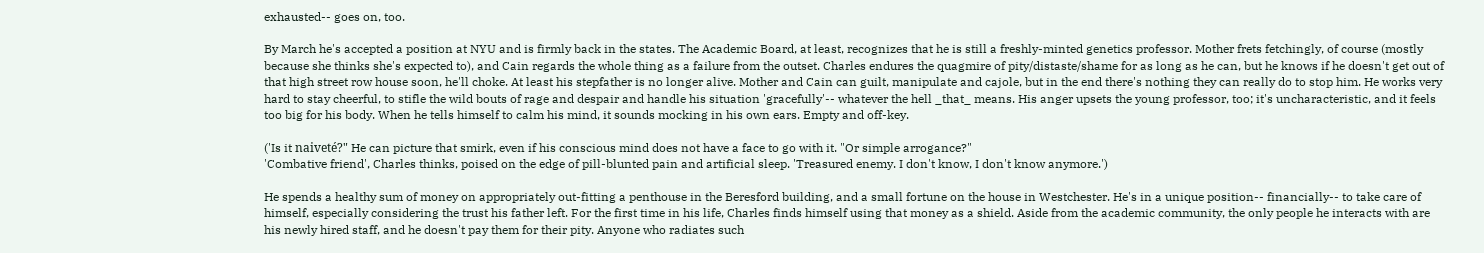exhausted-- goes on, too.

By March he's accepted a position at NYU and is firmly back in the states. The Academic Board, at least, recognizes that he is still a freshly-minted genetics professor. Mother frets fetchingly, of course (mostly because she thinks she's expected to), and Cain regards the whole thing as a failure from the outset. Charles endures the quagmire of pity/distaste/shame for as long as he can, but he knows if he doesn't get out of that high street row house soon, he'll choke. At least his stepfather is no longer alive. Mother and Cain can guilt, manipulate and cajole, but in the end there's nothing they can really do to stop him. He works very hard to stay cheerful, to stifle the wild bouts of rage and despair and handle his situation 'gracefully'-- whatever the hell _that_ means. His anger upsets the young professor, too; it's uncharacteristic, and it feels too big for his body. When he tells himself to calm his mind, it sounds mocking in his own ears. Empty and off-key.

('Is it naiveté?" He can picture that smirk, even if his conscious mind does not have a face to go with it. "Or simple arrogance?"
'Combative friend', Charles thinks, poised on the edge of pill-blunted pain and artificial sleep. 'Treasured enemy. I don't know, I don't know anymore.')

He spends a healthy sum of money on appropriately out-fitting a penthouse in the Beresford building, and a small fortune on the house in Westchester. He's in a unique position-- financially-- to take care of himself, especially considering the trust his father left. For the first time in his life, Charles finds himself using that money as a shield. Aside from the academic community, the only people he interacts with are his newly hired staff, and he doesn't pay them for their pity. Anyone who radiates such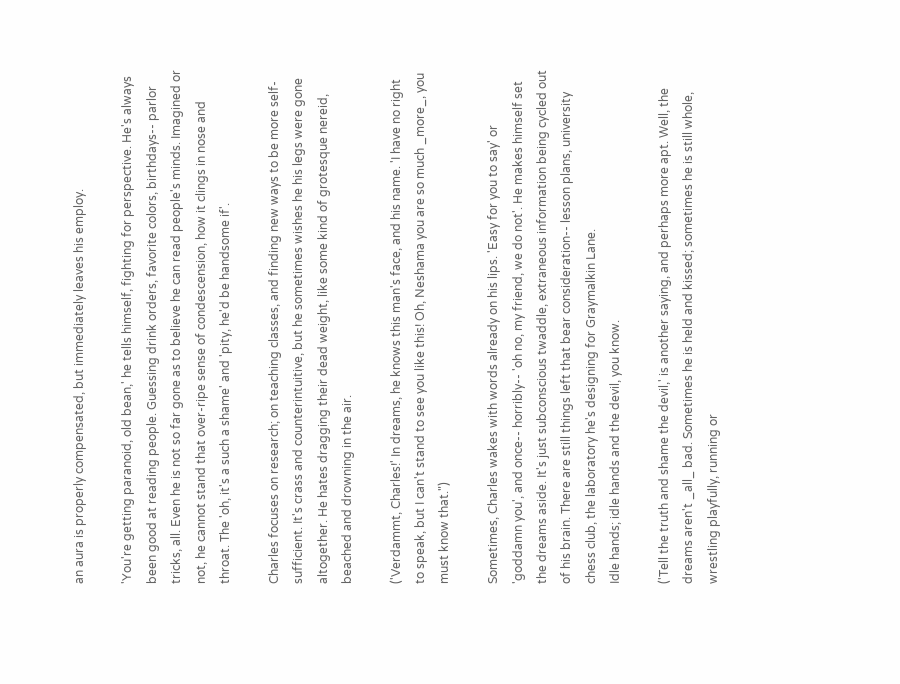an aura is properly compensated, but immediately leaves his employ.

'You're getting paranoid, old bean,' he tells himself, fighting for perspective. He's always been good at reading people. Guessing drink orders, favorite colors, birthdays-- parlor tricks, all. Even he is not so far gone as to believe he can read people's minds. Imagined or not, he cannot stand that over-ripe sense of condescension, how it clings in nose and throat. The 'oh, it's a such a shame' and 'pity, he'd be handsome if'.

Charles focuses on research; on teaching classes, and finding new ways to be more self-sufficient. It's crass and counterintuitive, but he sometimes wishes he his legs were gone altogether. He hates dragging their dead weight, like some kind of grotesque nereid, beached and drowning in the air.

('Verdammt, Charles!' In dreams, he knows this man's face, and his name. 'I have no right to speak, but I can't stand to see you like this! Oh, Neshama you are so much _more_, you must know that.")

Sometimes, Charles wakes with words already on his lips. 'Easy for you to say' or 'goddamn you', and once-- horribly-- 'oh no, my friend, we do not'. He makes himself set the dreams aside. It's just subconscious twaddle, extraneous information being cycled out of his brain. There are still things left that bear consideration-- lesson plans, university chess club, the laboratory he's designing for Graymalkin Lane.
Idle hands; idle hands and the devil, you know.

('Tell the truth and shame the devil,' is another saying, and perhaps more apt. Well, the dreams aren't _all_ bad. Sometimes he is held and kissed; sometimes he is still whole, wrestling playfully, running or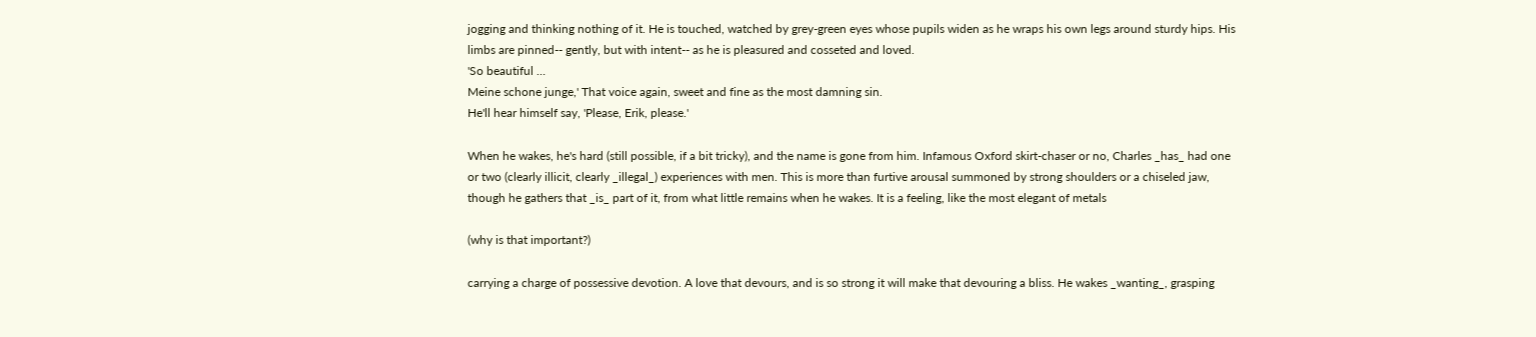jogging and thinking nothing of it. He is touched, watched by grey-green eyes whose pupils widen as he wraps his own legs around sturdy hips. His limbs are pinned-- gently, but with intent-- as he is pleasured and cosseted and loved.
'So beautiful …
Meine schone junge,' That voice again, sweet and fine as the most damning sin.
He'll hear himself say, 'Please, Erik, please.'

When he wakes, he's hard (still possible, if a bit tricky), and the name is gone from him. Infamous Oxford skirt-chaser or no, Charles _has_ had one or two (clearly illicit, clearly _illegal_) experiences with men. This is more than furtive arousal summoned by strong shoulders or a chiseled jaw, though he gathers that _is_ part of it, from what little remains when he wakes. It is a feeling, like the most elegant of metals

(why is that important?)

carrying a charge of possessive devotion. A love that devours, and is so strong it will make that devouring a bliss. He wakes _wanting_, grasping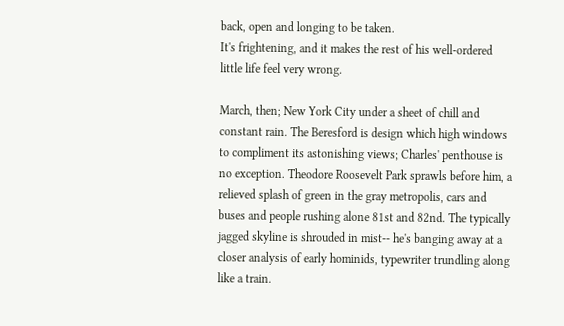back, open and longing to be taken.
It's frightening, and it makes the rest of his well-ordered little life feel very wrong.

March, then; New York City under a sheet of chill and constant rain. The Beresford is design which high windows to compliment its astonishing views; Charles' penthouse is no exception. Theodore Roosevelt Park sprawls before him, a relieved splash of green in the gray metropolis, cars and buses and people rushing alone 81st and 82nd. The typically jagged skyline is shrouded in mist-- he's banging away at a closer analysis of early hominids, typewriter trundling along like a train.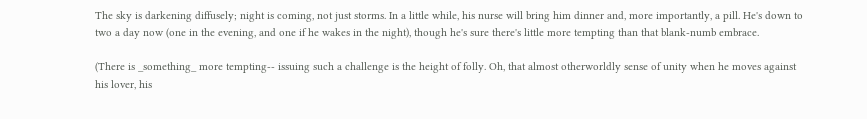The sky is darkening diffusely; night is coming, not just storms. In a little while, his nurse will bring him dinner and, more importantly, a pill. He's down to two a day now (one in the evening, and one if he wakes in the night), though he's sure there's little more tempting than that blank-numb embrace.

(There is _something_ more tempting-- issuing such a challenge is the height of folly. Oh, that almost otherworldly sense of unity when he moves against his lover, his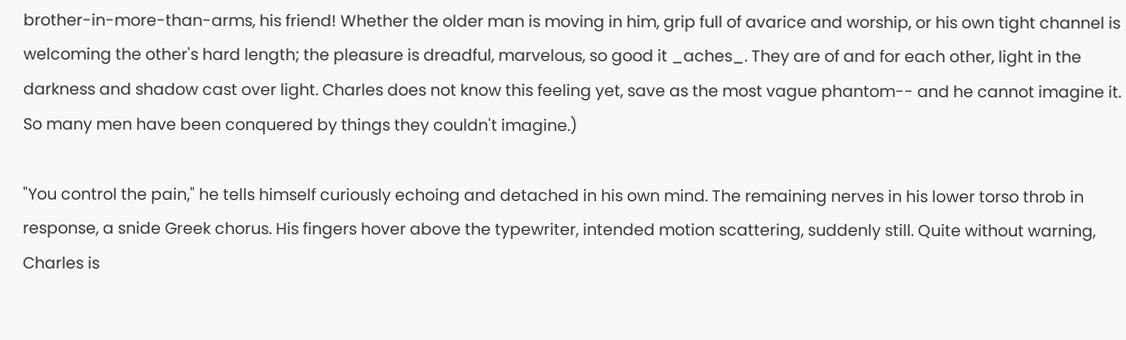brother-in-more-than-arms, his friend! Whether the older man is moving in him, grip full of avarice and worship, or his own tight channel is welcoming the other's hard length; the pleasure is dreadful, marvelous, so good it _aches_. They are of and for each other, light in the darkness and shadow cast over light. Charles does not know this feeling yet, save as the most vague phantom-- and he cannot imagine it.
So many men have been conquered by things they couldn't imagine.)

"You control the pain," he tells himself curiously echoing and detached in his own mind. The remaining nerves in his lower torso throb in response, a snide Greek chorus. His fingers hover above the typewriter, intended motion scattering, suddenly still. Quite without warning, Charles is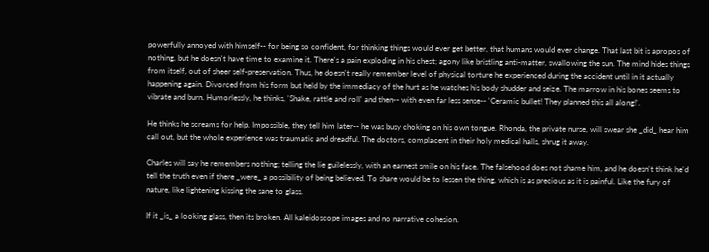powerfully annoyed with himself-- for being so confident, for thinking things would ever get better, that humans would ever change. That last bit is apropos of nothing, but he doesn't have time to examine it. There's a pain exploding in his chest; agony like bristling anti-matter, swallowing the sun. The mind hides things from itself, out of sheer self-preservation. Thus, he doesn't really remember level of physical torture he experienced during the accident until in it actually happening again. Divorced from his form but held by the immediacy of the hurt as he watches his body shudder and seize. The marrow in his bones seems to vibrate and burn. Humorlessly, he thinks, 'Shake, rattle and roll' and then-- with even far less sense-- 'Ceramic bullet! They planned this all along!'.

He thinks he screams for help. Impossible, they tell him later-- he was busy choking on his own tongue. Rhonda, the private nurse, will swear she _did_ hear him call out, but the whole experience was traumatic and dreadful. The doctors, complacent in their holy medical halls, shrug it away.

Charles will say he remembers nothing; telling the lie guilelessly, with an earnest smile on his face. The falsehood does not shame him, and he doesn't think he'd tell the truth even if there _were_ a possibility of being believed. To share would be to lessen the thing, which is as precious as it is painful. Like the fury of nature, like lightening kissing the sane to glass.

If it _is_ a looking glass, then its broken. All kaleidoscope images and no narrative cohesion.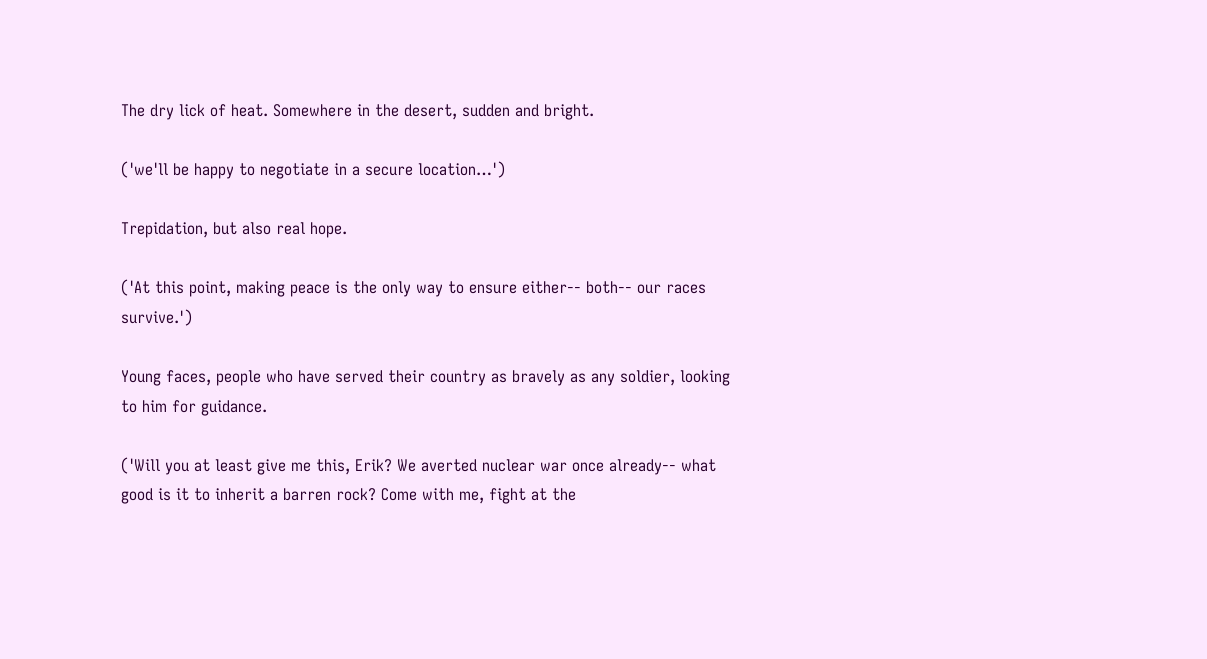The dry lick of heat. Somewhere in the desert, sudden and bright.

('we'll be happy to negotiate in a secure location…')

Trepidation, but also real hope.

('At this point, making peace is the only way to ensure either-- both-- our races survive.')

Young faces, people who have served their country as bravely as any soldier, looking to him for guidance.

('Will you at least give me this, Erik? We averted nuclear war once already-- what good is it to inherit a barren rock? Come with me, fight at the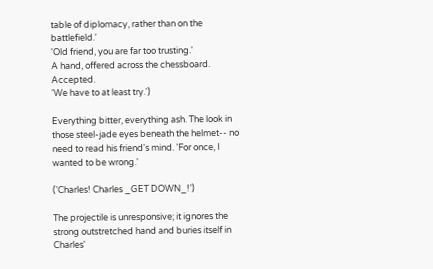table of diplomacy, rather than on the battlefield.'
'Old friend, you are far too trusting.'
A hand, offered across the chessboard. Accepted.
'We have to at least try.')

Everything bitter, everything ash. The look in those steel-jade eyes beneath the helmet-- no need to read his friend's mind. 'For once, I wanted to be wrong.'

('Charles! Charles _GET DOWN_!')

The projectile is unresponsive; it ignores the strong outstretched hand and buries itself in Charles'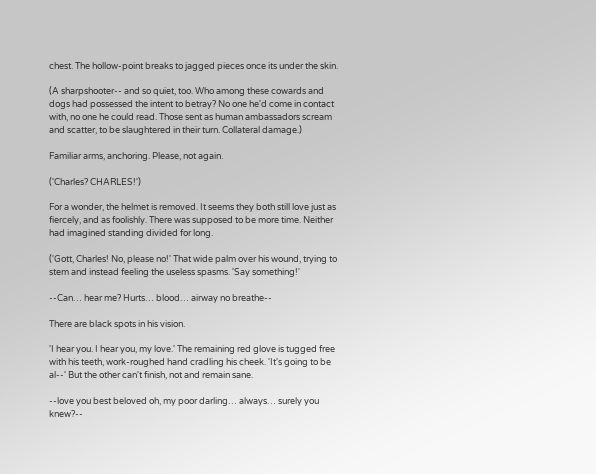chest. The hollow-point breaks to jagged pieces once its under the skin.

(A sharpshooter-- and so quiet, too. Who among these cowards and dogs had possessed the intent to betray? No one he'd come in contact with, no one he could read. Those sent as human ambassadors scream and scatter, to be slaughtered in their turn. Collateral damage.)

Familiar arms, anchoring. Please, not again.

('Charles? CHARLES!')

For a wonder, the helmet is removed. It seems they both still love just as fiercely, and as foolishly. There was supposed to be more time. Neither had imagined standing divided for long.

('Gott, Charles! No, please no!' That wide palm over his wound, trying to stem and instead feeling the useless spasms. 'Say something!'

--Can… hear me? Hurts… blood… airway no breathe--

There are black spots in his vision.

'I hear you. I hear you, my love.' The remaining red glove is tugged free with his teeth, work-roughed hand cradling his cheek. 'It's going to be al--' But the other can't finish, not and remain sane.

--love you best beloved oh, my poor darling… always… surely you knew?--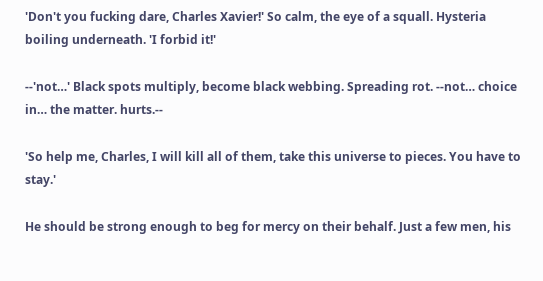'Don't you fucking dare, Charles Xavier!' So calm, the eye of a squall. Hysteria boiling underneath. 'I forbid it!'

--'not…' Black spots multiply, become black webbing. Spreading rot. --not… choice in… the matter. hurts.--

'So help me, Charles, I will kill all of them, take this universe to pieces. You have to stay.'

He should be strong enough to beg for mercy on their behalf. Just a few men, his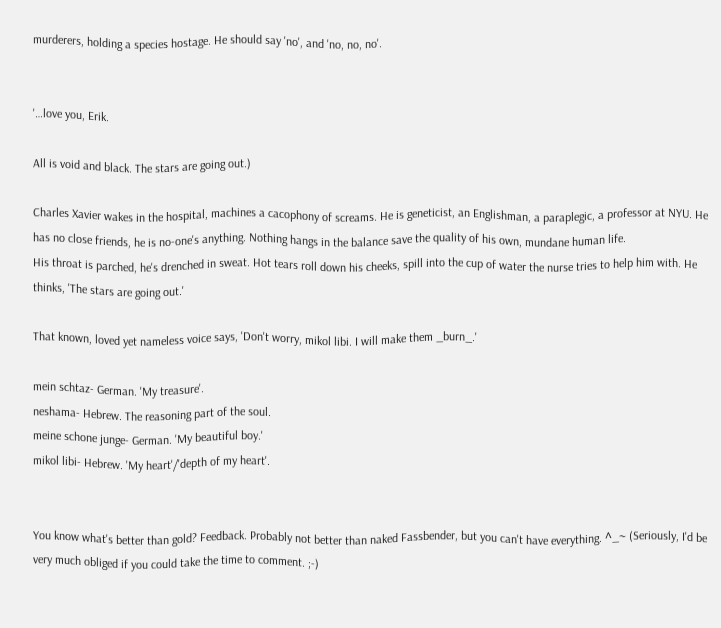murderers, holding a species hostage. He should say 'no', and 'no, no, no'.


'…love you, Erik.

All is void and black. The stars are going out.)

Charles Xavier wakes in the hospital, machines a cacophony of screams. He is geneticist, an Englishman, a paraplegic, a professor at NYU. He has no close friends, he is no-one's anything. Nothing hangs in the balance save the quality of his own, mundane human life.
His throat is parched, he's drenched in sweat. Hot tears roll down his cheeks, spill into the cup of water the nurse tries to help him with. He thinks, 'The stars are going out.'

That known, loved yet nameless voice says, 'Don't worry, mikol libi. I will make them _burn_.'

mein schtaz- German. 'My treasure'.
neshama- Hebrew. The reasoning part of the soul.
meine schone junge- German. 'My beautiful boy.'
mikol libi- Hebrew. 'My heart'/'depth of my heart'.


You know what's better than gold? Feedback. Probably not better than naked Fassbender, but you can't have everything. ^_~ (Seriously, I'd be very much obliged if you could take the time to comment. ;-)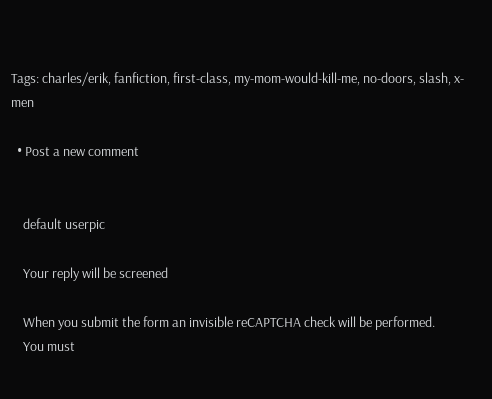Tags: charles/erik, fanfiction, first-class, my-mom-would-kill-me, no-doors, slash, x-men

  • Post a new comment


    default userpic

    Your reply will be screened

    When you submit the form an invisible reCAPTCHA check will be performed.
    You must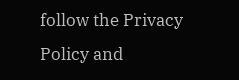follow the Privacy Policy and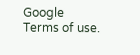Google Terms of use.